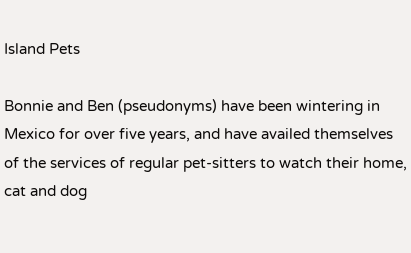Island Pets

Bonnie and Ben (pseudonyms) have been wintering in Mexico for over five years, and have availed themselves of the services of regular pet-sitters to watch their home, cat and dog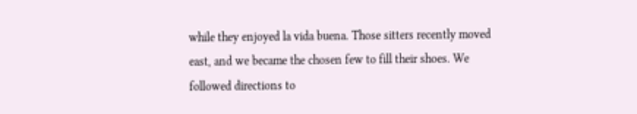while they enjoyed la vida buena. Those sitters recently moved east, and we became the chosen few to fill their shoes. We followed directions to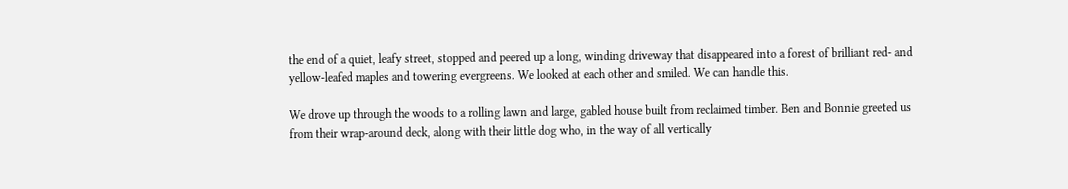the end of a quiet, leafy street, stopped and peered up a long, winding driveway that disappeared into a forest of brilliant red- and yellow-leafed maples and towering evergreens. We looked at each other and smiled. We can handle this.

We drove up through the woods to a rolling lawn and large, gabled house built from reclaimed timber. Ben and Bonnie greeted us from their wrap-around deck, along with their little dog who, in the way of all vertically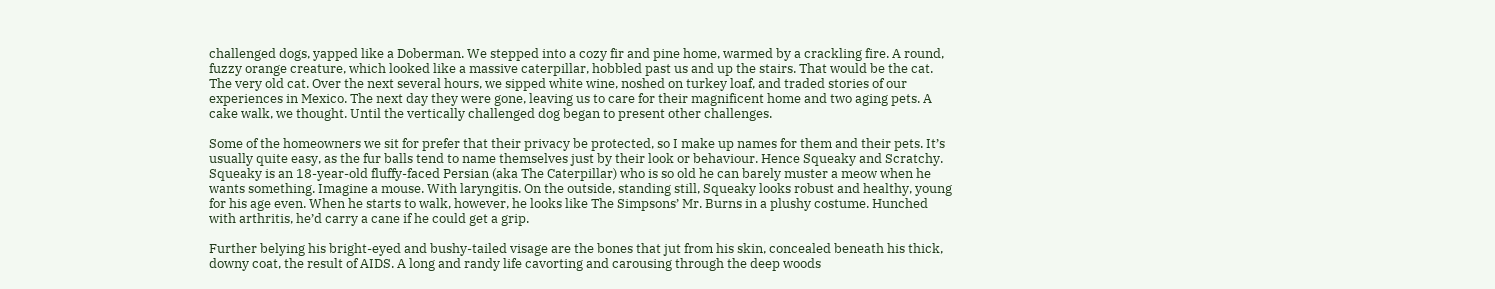challenged dogs, yapped like a Doberman. We stepped into a cozy fir and pine home, warmed by a crackling fire. A round, fuzzy orange creature, which looked like a massive caterpillar, hobbled past us and up the stairs. That would be the cat. The very old cat. Over the next several hours, we sipped white wine, noshed on turkey loaf, and traded stories of our experiences in Mexico. The next day they were gone, leaving us to care for their magnificent home and two aging pets. A cake walk, we thought. Until the vertically challenged dog began to present other challenges.

Some of the homeowners we sit for prefer that their privacy be protected, so I make up names for them and their pets. It’s usually quite easy, as the fur balls tend to name themselves just by their look or behaviour. Hence Squeaky and Scratchy. Squeaky is an 18-year-old fluffy-faced Persian (aka The Caterpillar) who is so old he can barely muster a meow when he wants something. Imagine a mouse. With laryngitis. On the outside, standing still, Squeaky looks robust and healthy, young for his age even. When he starts to walk, however, he looks like The Simpsons’ Mr. Burns in a plushy costume. Hunched with arthritis, he’d carry a cane if he could get a grip.

Further belying his bright-eyed and bushy-tailed visage are the bones that jut from his skin, concealed beneath his thick, downy coat, the result of AIDS. A long and randy life cavorting and carousing through the deep woods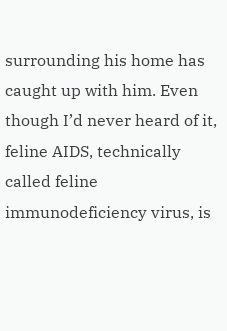surrounding his home has caught up with him. Even though I’d never heard of it, feline AIDS, technically called feline immunodeficiency virus, is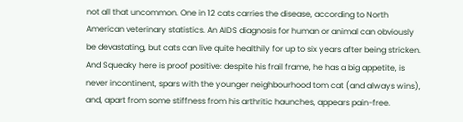not all that uncommon. One in 12 cats carries the disease, according to North American veterinary statistics. An AIDS diagnosis for human or animal can obviously be devastating, but cats can live quite healthily for up to six years after being stricken. And Squeaky here is proof positive: despite his frail frame, he has a big appetite, is never incontinent, spars with the younger neighbourhood tom cat (and always wins), and, apart from some stiffness from his arthritic haunches, appears pain-free.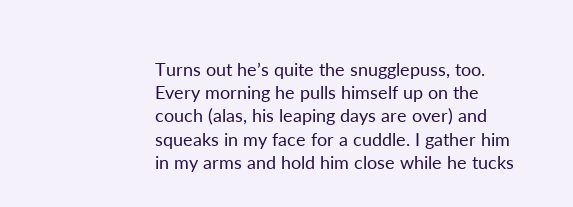Turns out he’s quite the snugglepuss, too. Every morning he pulls himself up on the couch (alas, his leaping days are over) and squeaks in my face for a cuddle. I gather him in my arms and hold him close while he tucks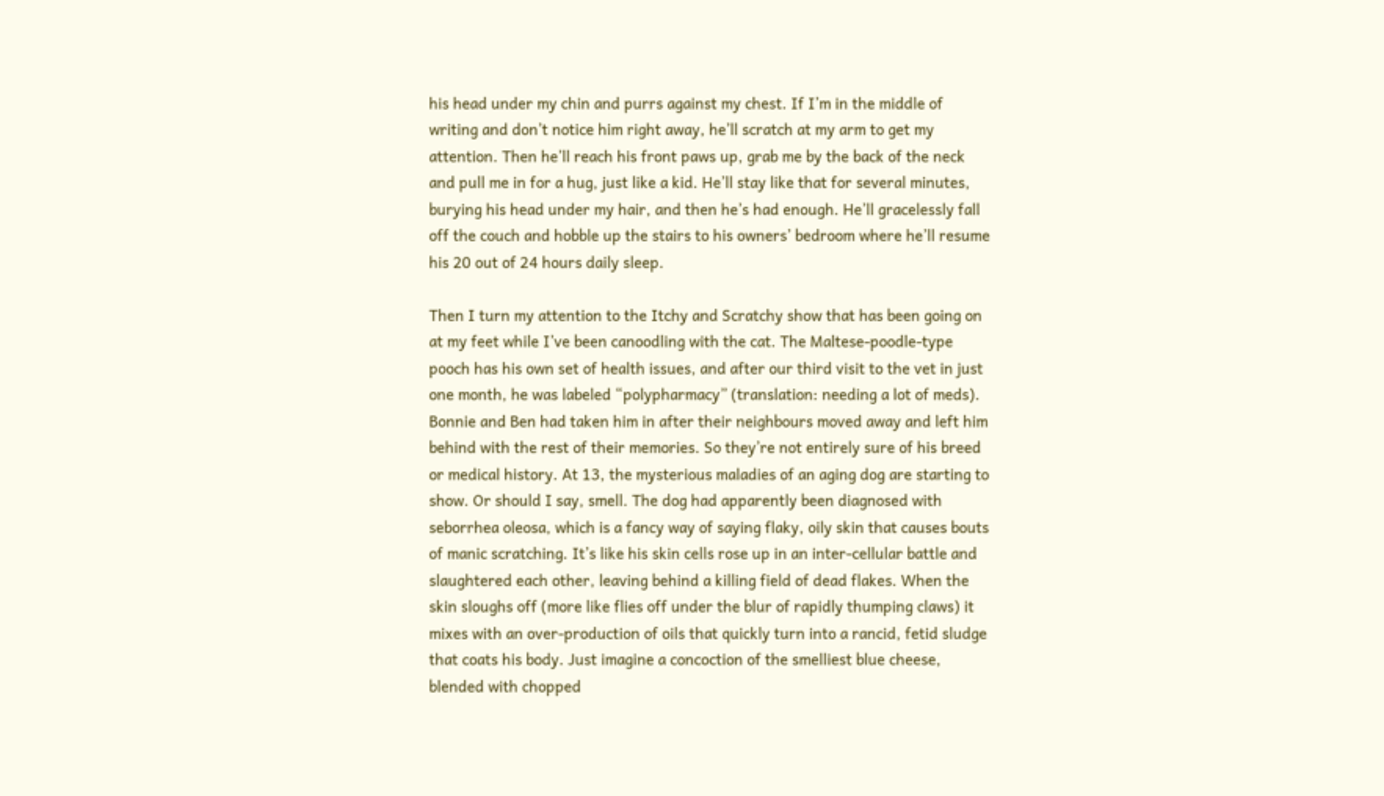his head under my chin and purrs against my chest. If I’m in the middle of writing and don’t notice him right away, he’ll scratch at my arm to get my attention. Then he’ll reach his front paws up, grab me by the back of the neck and pull me in for a hug, just like a kid. He’ll stay like that for several minutes, burying his head under my hair, and then he’s had enough. He’ll gracelessly fall off the couch and hobble up the stairs to his owners’ bedroom where he’ll resume his 20 out of 24 hours daily sleep.

Then I turn my attention to the Itchy and Scratchy show that has been going on at my feet while I’ve been canoodling with the cat. The Maltese-poodle-type pooch has his own set of health issues, and after our third visit to the vet in just one month, he was labeled “polypharmacy” (translation: needing a lot of meds). Bonnie and Ben had taken him in after their neighbours moved away and left him behind with the rest of their memories. So they’re not entirely sure of his breed or medical history. At 13, the mysterious maladies of an aging dog are starting to show. Or should I say, smell. The dog had apparently been diagnosed with seborrhea oleosa, which is a fancy way of saying flaky, oily skin that causes bouts of manic scratching. It’s like his skin cells rose up in an inter-cellular battle and slaughtered each other, leaving behind a killing field of dead flakes. When the skin sloughs off (more like flies off under the blur of rapidly thumping claws) it mixes with an over-production of oils that quickly turn into a rancid, fetid sludge that coats his body. Just imagine a concoction of the smelliest blue cheese, blended with chopped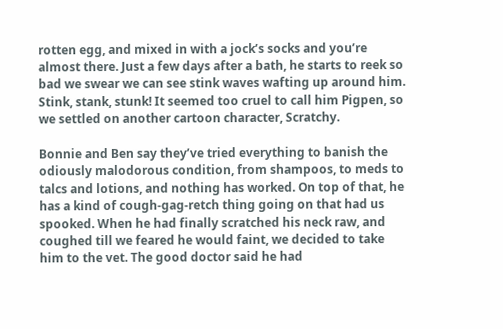rotten egg, and mixed in with a jock’s socks and you’re almost there. Just a few days after a bath, he starts to reek so bad we swear we can see stink waves wafting up around him. Stink, stank, stunk! It seemed too cruel to call him Pigpen, so we settled on another cartoon character, Scratchy.

Bonnie and Ben say they’ve tried everything to banish the odiously malodorous condition, from shampoos, to meds to talcs and lotions, and nothing has worked. On top of that, he has a kind of cough-gag-retch thing going on that had us spooked. When he had finally scratched his neck raw, and coughed till we feared he would faint, we decided to take him to the vet. The good doctor said he had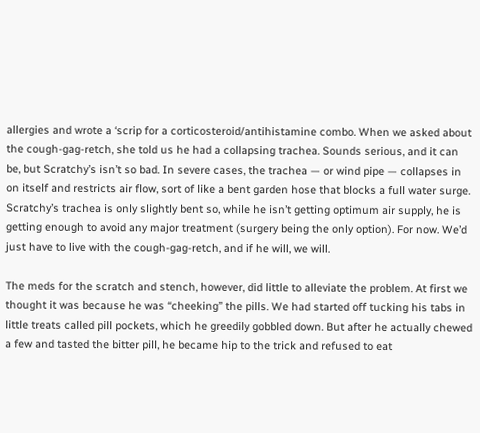allergies and wrote a ‘scrip for a corticosteroid/antihistamine combo. When we asked about the cough-gag-retch, she told us he had a collapsing trachea. Sounds serious, and it can be, but Scratchy’s isn’t so bad. In severe cases, the trachea — or wind pipe — collapses in on itself and restricts air flow, sort of like a bent garden hose that blocks a full water surge. Scratchy’s trachea is only slightly bent so, while he isn’t getting optimum air supply, he is getting enough to avoid any major treatment (surgery being the only option). For now. We’d just have to live with the cough-gag-retch, and if he will, we will.

The meds for the scratch and stench, however, did little to alleviate the problem. At first we thought it was because he was “cheeking” the pills. We had started off tucking his tabs in little treats called pill pockets, which he greedily gobbled down. But after he actually chewed a few and tasted the bitter pill, he became hip to the trick and refused to eat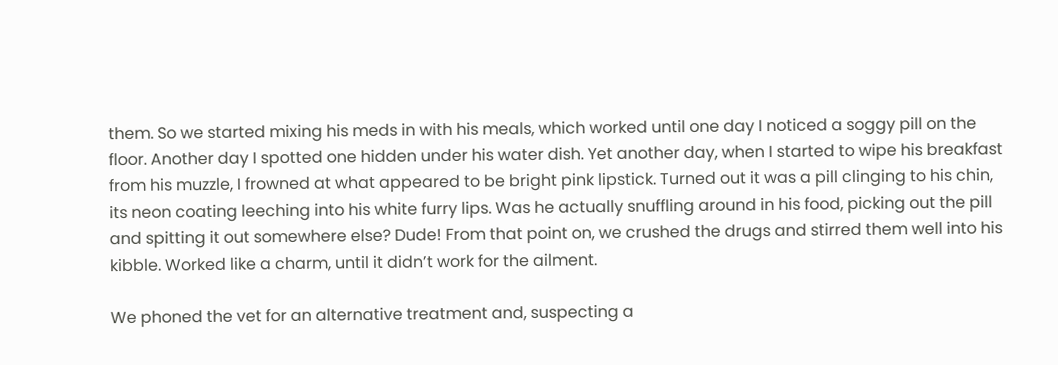them. So we started mixing his meds in with his meals, which worked until one day I noticed a soggy pill on the floor. Another day I spotted one hidden under his water dish. Yet another day, when I started to wipe his breakfast from his muzzle, I frowned at what appeared to be bright pink lipstick. Turned out it was a pill clinging to his chin, its neon coating leeching into his white furry lips. Was he actually snuffling around in his food, picking out the pill and spitting it out somewhere else? Dude! From that point on, we crushed the drugs and stirred them well into his kibble. Worked like a charm, until it didn’t work for the ailment.

We phoned the vet for an alternative treatment and, suspecting a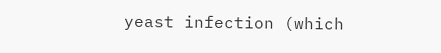yeast infection (which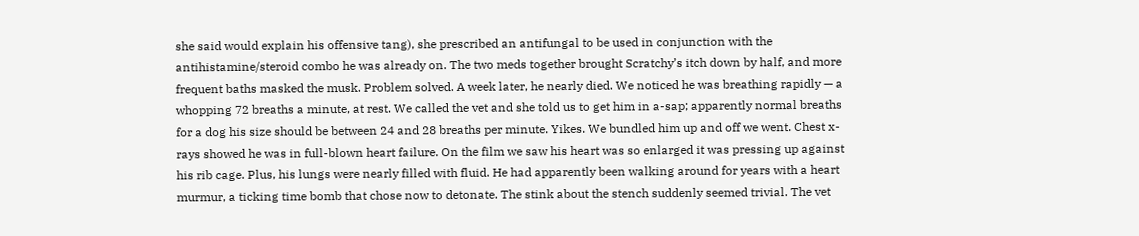she said would explain his offensive tang), she prescribed an antifungal to be used in conjunction with the antihistamine/steroid combo he was already on. The two meds together brought Scratchy’s itch down by half, and more frequent baths masked the musk. Problem solved. A week later, he nearly died. We noticed he was breathing rapidly — a whopping 72 breaths a minute, at rest. We called the vet and she told us to get him in a-sap; apparently normal breaths for a dog his size should be between 24 and 28 breaths per minute. Yikes. We bundled him up and off we went. Chest x-rays showed he was in full-blown heart failure. On the film we saw his heart was so enlarged it was pressing up against his rib cage. Plus, his lungs were nearly filled with fluid. He had apparently been walking around for years with a heart murmur, a ticking time bomb that chose now to detonate. The stink about the stench suddenly seemed trivial. The vet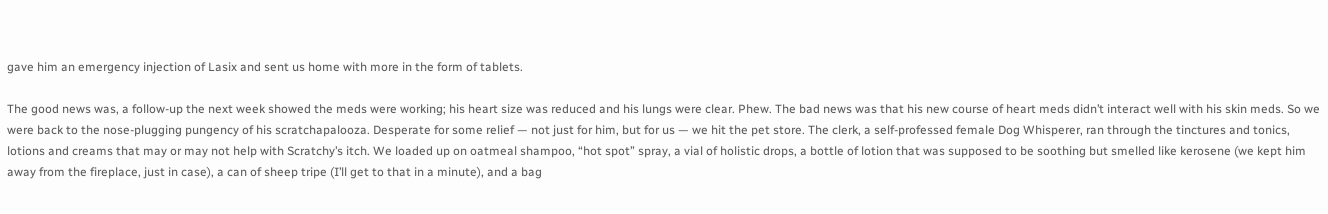gave him an emergency injection of Lasix and sent us home with more in the form of tablets.

The good news was, a follow-up the next week showed the meds were working; his heart size was reduced and his lungs were clear. Phew. The bad news was that his new course of heart meds didn’t interact well with his skin meds. So we were back to the nose-plugging pungency of his scratchapalooza. Desperate for some relief — not just for him, but for us — we hit the pet store. The clerk, a self-professed female Dog Whisperer, ran through the tinctures and tonics, lotions and creams that may or may not help with Scratchy’s itch. We loaded up on oatmeal shampoo, “hot spot” spray, a vial of holistic drops, a bottle of lotion that was supposed to be soothing but smelled like kerosene (we kept him away from the fireplace, just in case), a can of sheep tripe (I’ll get to that in a minute), and a bag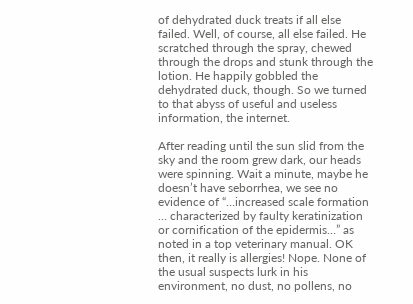of dehydrated duck treats if all else failed. Well, of course, all else failed. He scratched through the spray, chewed through the drops and stunk through the lotion. He happily gobbled the dehydrated duck, though. So we turned to that abyss of useful and useless information, the internet.

After reading until the sun slid from the sky and the room grew dark, our heads were spinning. Wait a minute, maybe he doesn’t have seborrhea, we see no evidence of “…increased scale formation … characterized by faulty keratinization or cornification of the epidermis…” as noted in a top veterinary manual. OK then, it really is allergies! Nope. None of the usual suspects lurk in his environment, no dust, no pollens, no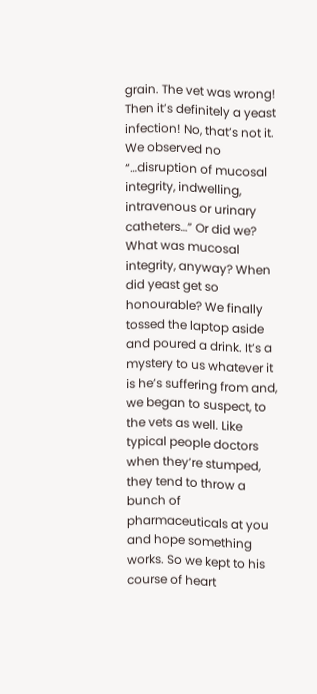grain. The vet was wrong! Then it’s definitely a yeast infection! No, that’s not it. We observed no “…disruption of mucosal integrity, indwelling, intravenous or urinary catheters…” Or did we? What was mucosal integrity, anyway? When did yeast get so honourable? We finally tossed the laptop aside and poured a drink. It’s a mystery to us whatever it is he’s suffering from and, we began to suspect, to the vets as well. Like typical people doctors when they’re stumped, they tend to throw a bunch of pharmaceuticals at you and hope something works. So we kept to his course of heart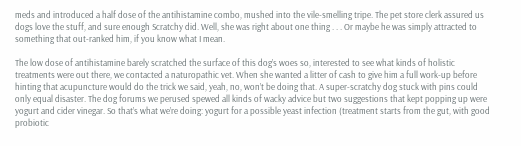meds and introduced a half dose of the antihistamine combo, mushed into the vile-smelling tripe. The pet store clerk assured us dogs love the stuff, and sure enough Scratchy did. Well, she was right about one thing . . . Or maybe he was simply attracted to something that out-ranked him, if you know what I mean.

The low dose of antihistamine barely scratched the surface of this dog’s woes so, interested to see what kinds of holistic treatments were out there, we contacted a naturopathic vet. When she wanted a litter of cash to give him a full work-up before hinting that acupuncture would do the trick we said, yeah, no, won’t be doing that. A super-scratchy dog stuck with pins could only equal disaster. The dog forums we perused spewed all kinds of wacky advice but two suggestions that kept popping up were yogurt and cider vinegar. So that’s what we’re doing: yogurt for a possible yeast infection (treatment starts from the gut, with good probiotic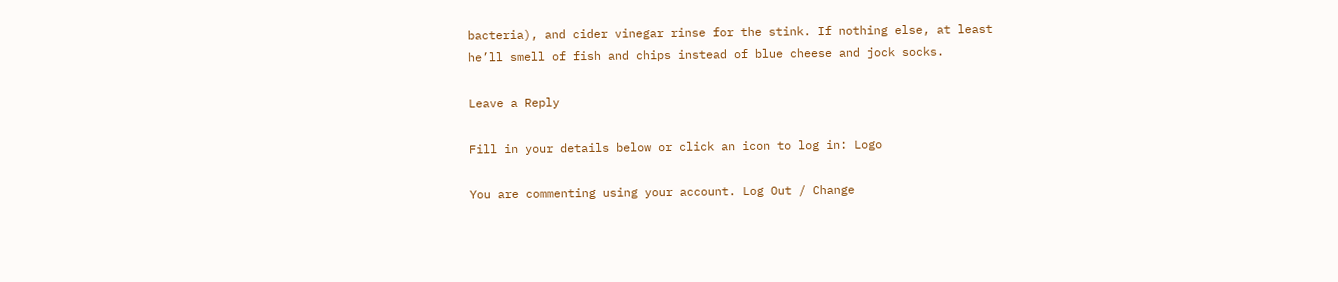bacteria), and cider vinegar rinse for the stink. If nothing else, at least he’ll smell of fish and chips instead of blue cheese and jock socks.

Leave a Reply

Fill in your details below or click an icon to log in: Logo

You are commenting using your account. Log Out / Change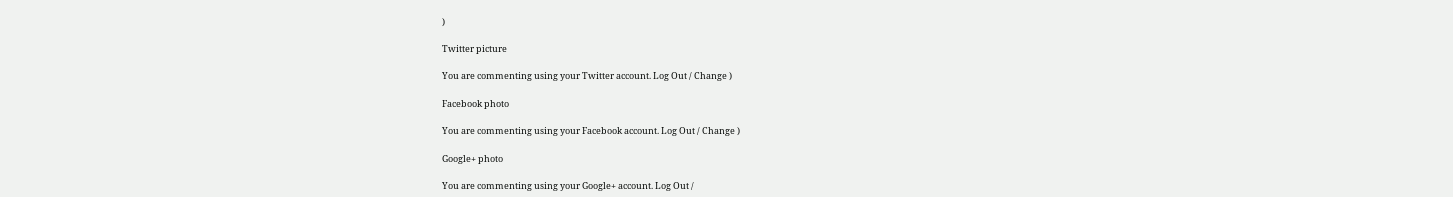)

Twitter picture

You are commenting using your Twitter account. Log Out / Change )

Facebook photo

You are commenting using your Facebook account. Log Out / Change )

Google+ photo

You are commenting using your Google+ account. Log Out /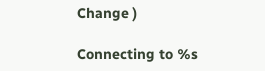Change )

Connecting to %s